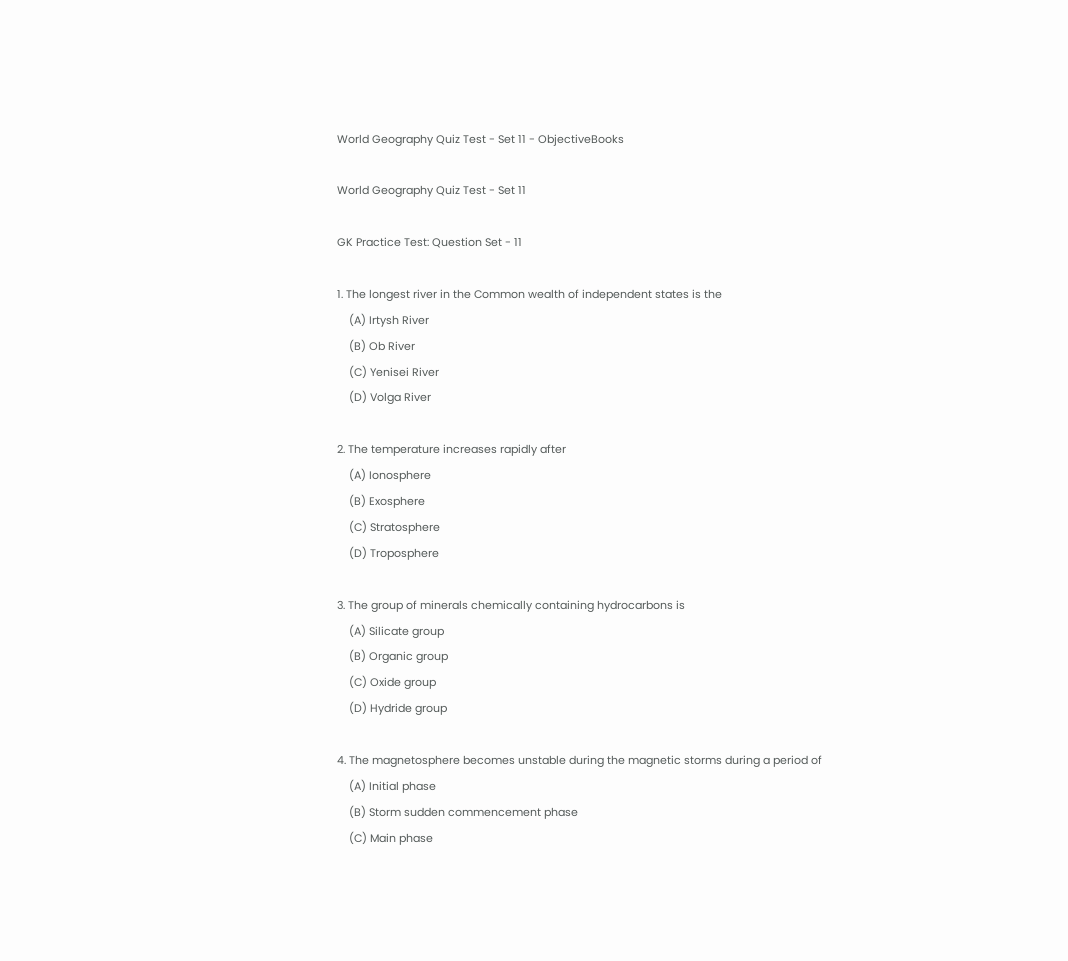World Geography Quiz Test - Set 11 - ObjectiveBooks

World Geography Quiz Test - Set 11

GK Practice Test: Question Set - 11

1. The longest river in the Common wealth of independent states is the
    (A) Irtysh River
    (B) Ob River
    (C) Yenisei River
    (D) Volga River

2. The temperature increases rapidly after
    (A) Ionosphere
    (B) Exosphere
    (C) Stratosphere
    (D) Troposphere

3. The group of minerals chemically containing hydrocarbons is
    (A) Silicate group
    (B) Organic group
    (C) Oxide group
    (D) Hydride group

4. The magnetosphere becomes unstable during the magnetic storms during a period of
    (A) Initial phase
    (B) Storm sudden commencement phase
    (C) Main phase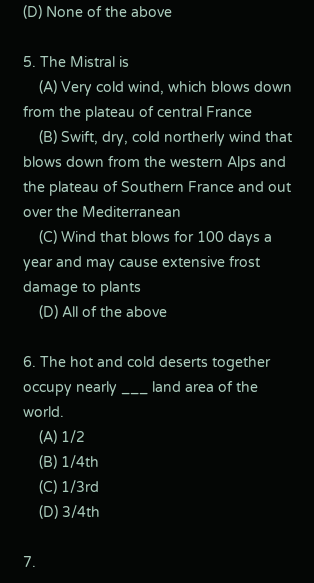(D) None of the above

5. The Mistral is
    (A) Very cold wind, which blows down from the plateau of central France
    (B) Swift, dry, cold northerly wind that blows down from the western Alps and the plateau of Southern France and out over the Mediterranean
    (C) Wind that blows for 100 days a year and may cause extensive frost damage to plants
    (D) All of the above

6. The hot and cold deserts together occupy nearly ___ land area of the world.
    (A) 1/2
    (B) 1/4th
    (C) 1/3rd
    (D) 3/4th

7.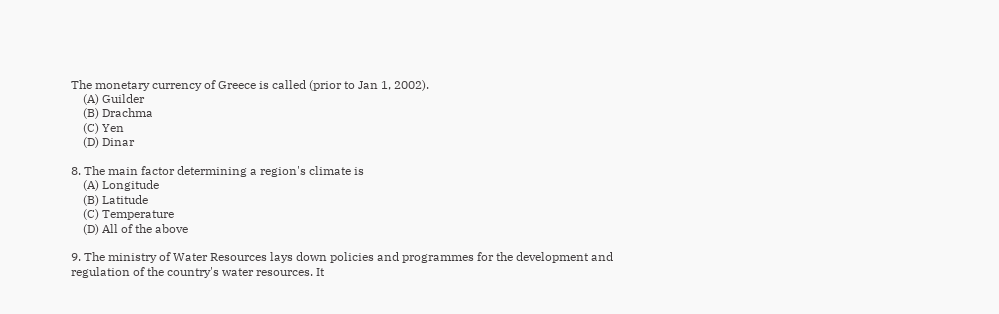The monetary currency of Greece is called (prior to Jan 1, 2002).
    (A) Guilder
    (B) Drachma
    (C) Yen
    (D) Dinar

8. The main factor determining a region's climate is
    (A) Longitude
    (B) Latitude
    (C) Temperature
    (D) All of the above

9. The ministry of Water Resources lays down policies and programmes for the development and regulation of the country's water resources. It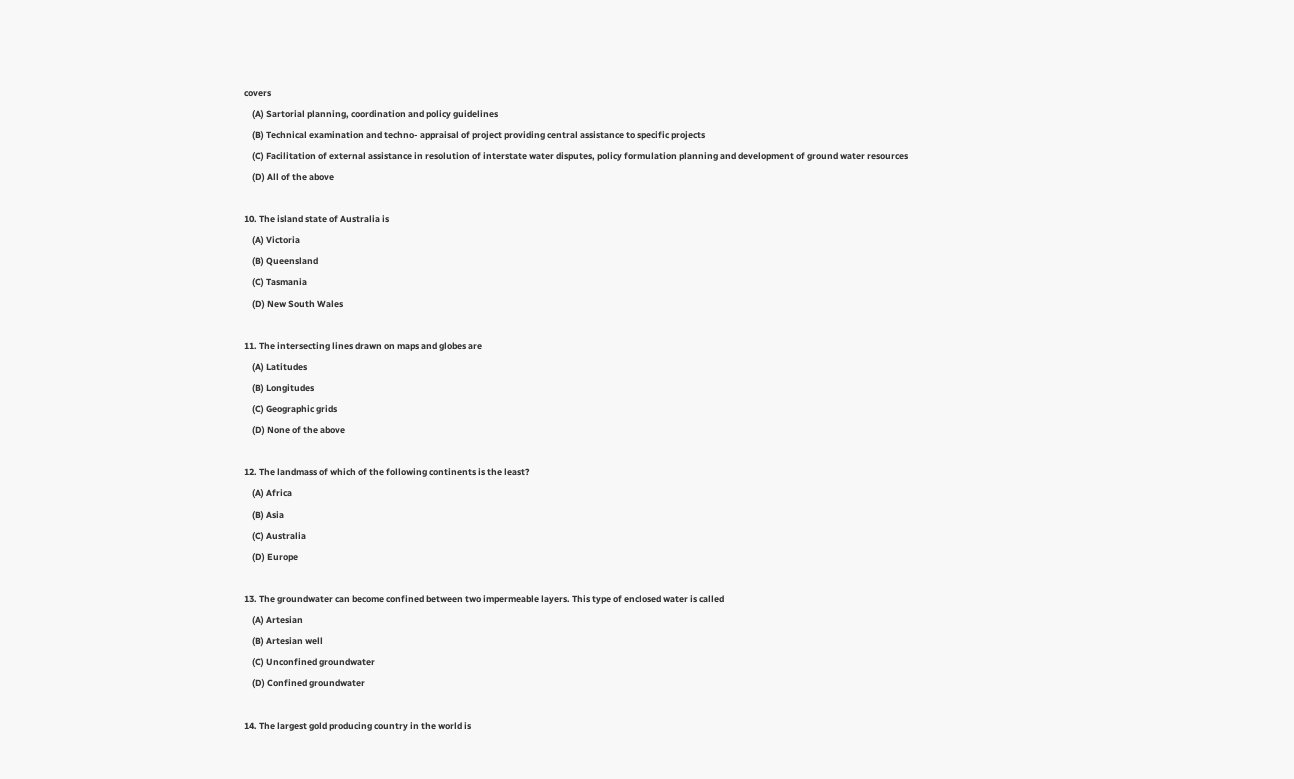covers
    (A) Sartorial planning, coordination and policy guidelines
    (B) Technical examination and techno- appraisal of project providing central assistance to specific projects
    (C) Facilitation of external assistance in resolution of interstate water disputes, policy formulation planning and development of ground water resources
    (D) All of the above

10. The island state of Australia is
    (A) Victoria
    (B) Queensland
    (C) Tasmania
    (D) New South Wales

11. The intersecting lines drawn on maps and globes are
    (A) Latitudes
    (B) Longitudes
    (C) Geographic grids
    (D) None of the above

12. The landmass of which of the following continents is the least?
    (A) Africa
    (B) Asia
    (C) Australia
    (D) Europe

13. The groundwater can become confined between two impermeable layers. This type of enclosed water is called
    (A) Artesian
    (B) Artesian well
    (C) Unconfined groundwater
    (D) Confined groundwater

14. The largest gold producing country in the world is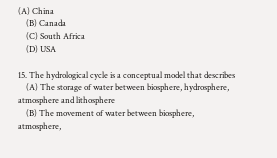(A) China
    (B) Canada
    (C) South Africa
    (D) USA

15. The hydrological cycle is a conceptual model that describes
    (A) The storage of water between biosphere, hydrosphere, atmosphere and lithosphere
    (B) The movement of water between biosphere, atmosphere,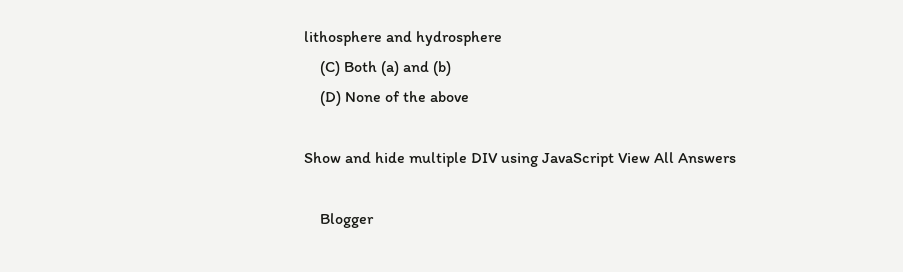lithosphere and hydrosphere
    (C) Both (a) and (b)
    (D) None of the above

Show and hide multiple DIV using JavaScript View All Answers

    Blogger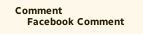Comment
    Facebook Comment